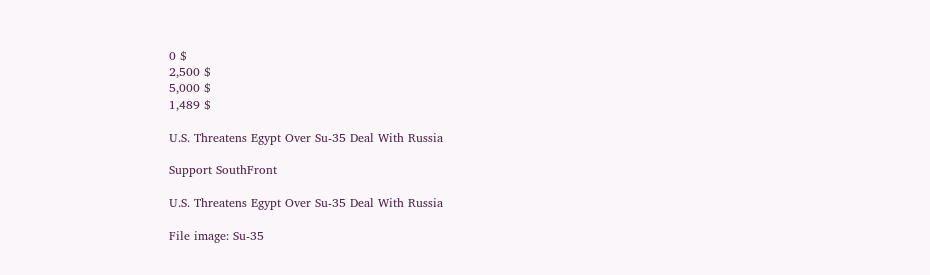0 $
2,500 $
5,000 $
1,489 $

U.S. Threatens Egypt Over Su-35 Deal With Russia

Support SouthFront

U.S. Threatens Egypt Over Su-35 Deal With Russia

File image: Su-35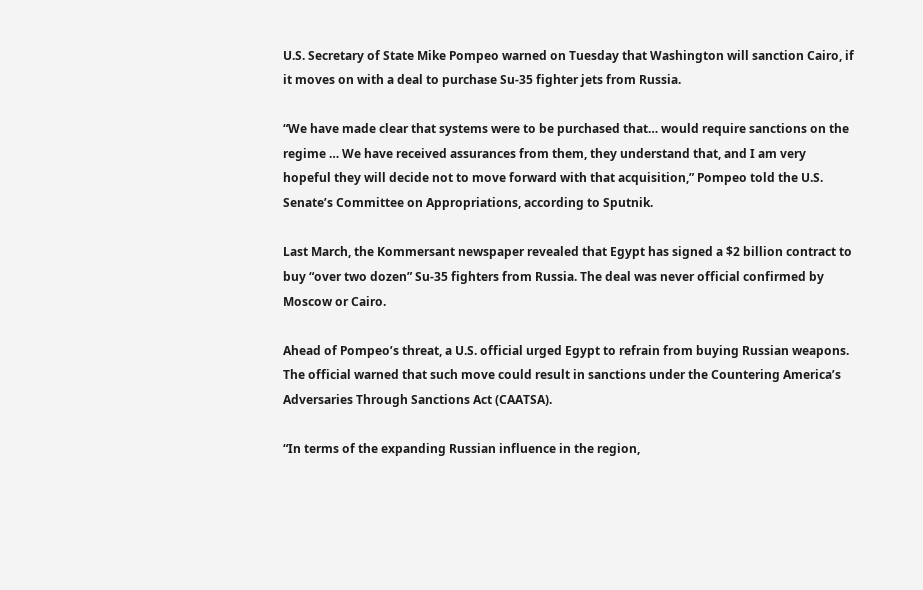U.S. Secretary of State Mike Pompeo warned on Tuesday that Washington will sanction Cairo, if it moves on with a deal to purchase Su-35 fighter jets from Russia.

“We have made clear that systems were to be purchased that… would require sanctions on the regime … We have received assurances from them, they understand that, and I am very hopeful they will decide not to move forward with that acquisition,” Pompeo told the U.S. Senate’s Committee on Appropriations, according to Sputnik.

Last March, the Kommersant newspaper revealed that Egypt has signed a $2 billion contract to buy “over two dozen” Su-35 fighters from Russia. The deal was never official confirmed by Moscow or Cairo.

Ahead of Pompeo’s threat, a U.S. official urged Egypt to refrain from buying Russian weapons. The official warned that such move could result in sanctions under the Countering America’s Adversaries Through Sanctions Act (CAATSA).

“In terms of the expanding Russian influence in the region,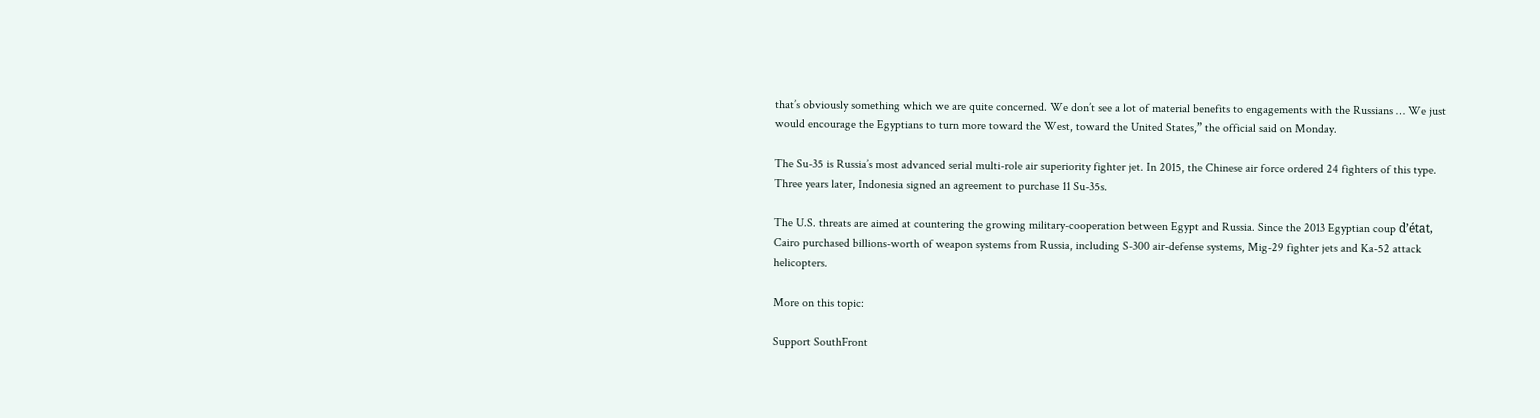that’s obviously something which we are quite concerned. We don’t see a lot of material benefits to engagements with the Russians … We just would encourage the Egyptians to turn more toward the West, toward the United States,” the official said on Monday.

The Su-35 is Russia’s most advanced serial multi-role air superiority fighter jet. In 2015, the Chinese air force ordered 24 fighters of this type. Three years later, Indonesia signed an agreement to purchase 11 Su-35s.

The U.S. threats are aimed at countering the growing military-cooperation between Egypt and Russia. Since the 2013 Egyptian coup d’état, Cairo purchased billions-worth of weapon systems from Russia, including S-300 air-defense systems, Mig-29 fighter jets and Ka-52 attack helicopters.

More on this topic:

Support SouthFront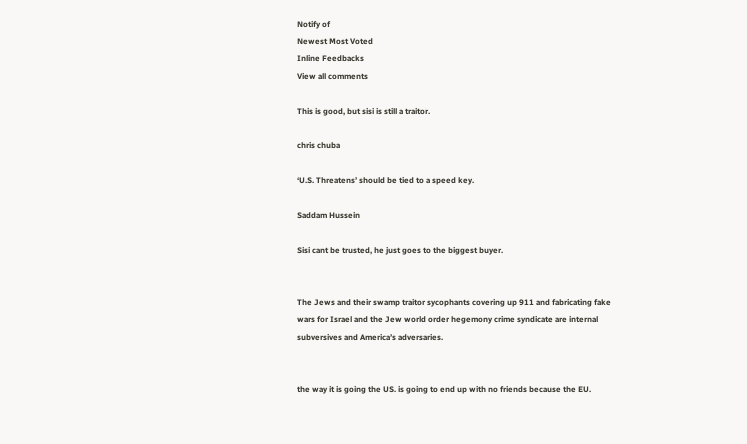Notify of
Newest Most Voted
Inline Feedbacks
View all comments

This is good, but sisi is still a traitor.

chris chuba

‘U.S. Threatens’ should be tied to a speed key.

Saddam Hussein

Sisi cant be trusted, he just goes to the biggest buyer.


The Jews and their swamp traitor sycophants covering up 911 and fabricating fake wars for Israel and the Jew world order hegemony crime syndicate are internal subversives and America’s adversaries.


the way it is going the US. is going to end up with no friends because the EU.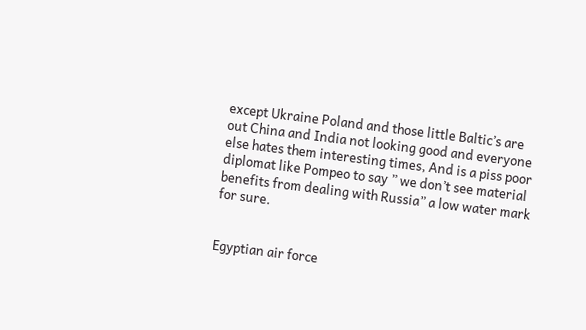except Ukraine Poland and those little Baltic’s are out China and India not looking good and everyone else hates them interesting times, And is a piss poor diplomat like Pompeo to say ” we don’t see material benefits from dealing with Russia” a low water mark for sure.


Egyptian air force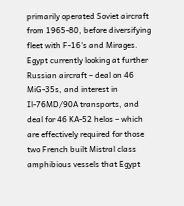primarily operated Soviet aircraft from 1965-80, before diversifying fleet with F-16’s and Mirages. Egypt currently looking at further Russian aircraft – deal on 46 MiG-35s, and interest in Il-76MD/90A transports, and deal for 46 KA-52 helos – which are effectively required for those two French built Mistral class amphibious vessels that Egypt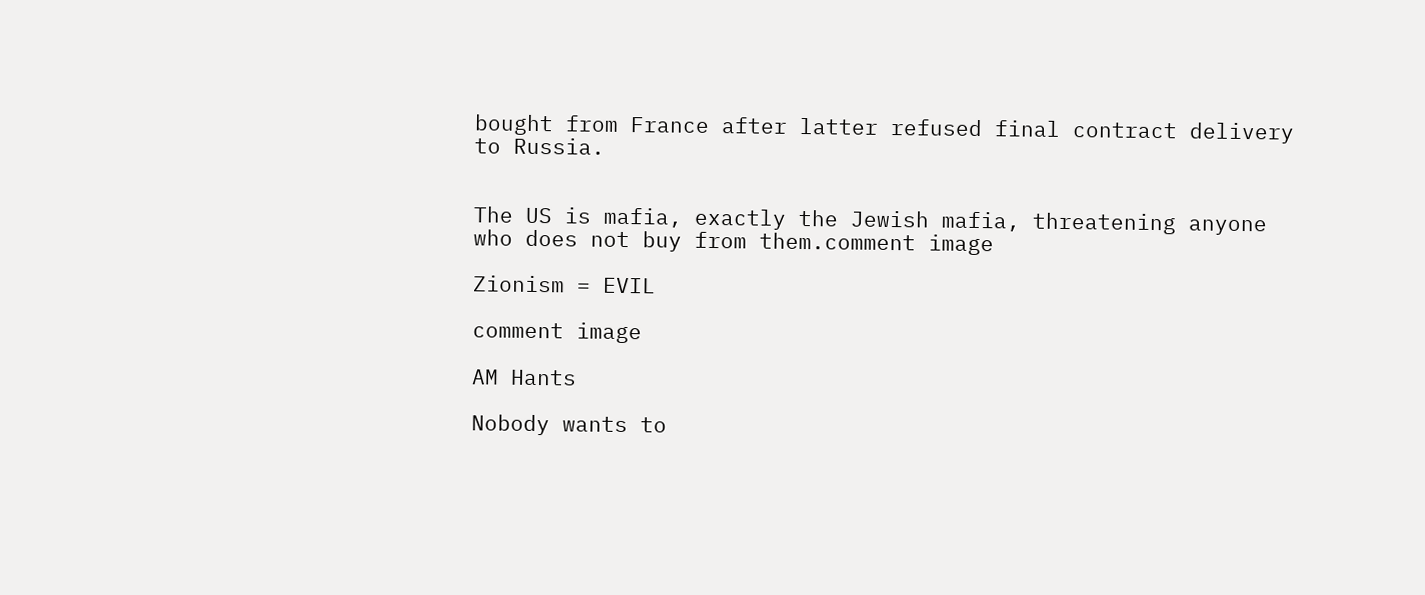bought from France after latter refused final contract delivery to Russia.


The US is mafia, exactly the Jewish mafia, threatening anyone who does not buy from them.comment image

Zionism = EVIL

comment image

AM Hants

Nobody wants to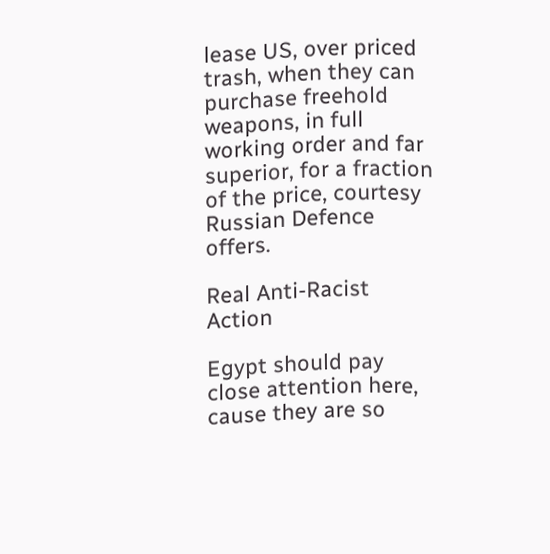lease US, over priced trash, when they can purchase freehold weapons, in full working order and far superior, for a fraction of the price, courtesy Russian Defence offers.

Real Anti-Racist Action

Egypt should pay close attention here, cause they are so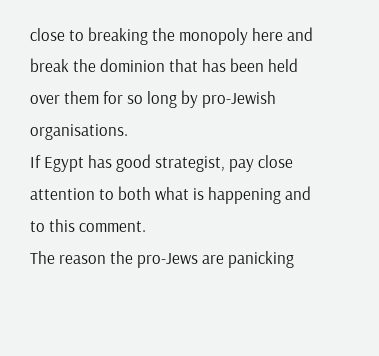close to breaking the monopoly here and break the dominion that has been held over them for so long by pro-Jewish organisations.
If Egypt has good strategist, pay close attention to both what is happening and to this comment.
The reason the pro-Jews are panicking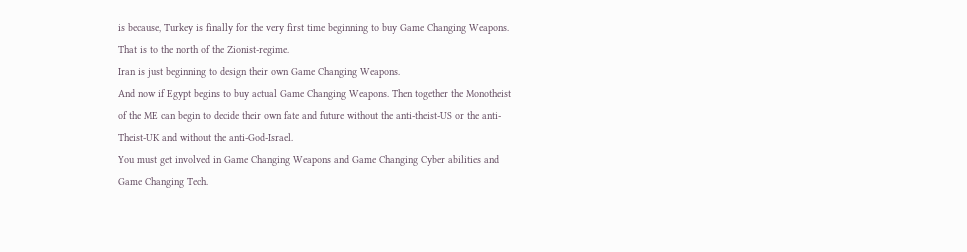is because, Turkey is finally for the very first time beginning to buy Game Changing Weapons. That is to the north of the Zionist-regime.
Iran is just beginning to design their own Game Changing Weapons.
And now if Egypt begins to buy actual Game Changing Weapons. Then together the Monotheist of the ME can begin to decide their own fate and future without the anti-theist-US or the anti-Theist-UK and without the anti-God-Israel.
You must get involved in Game Changing Weapons and Game Changing Cyber abilities and Game Changing Tech.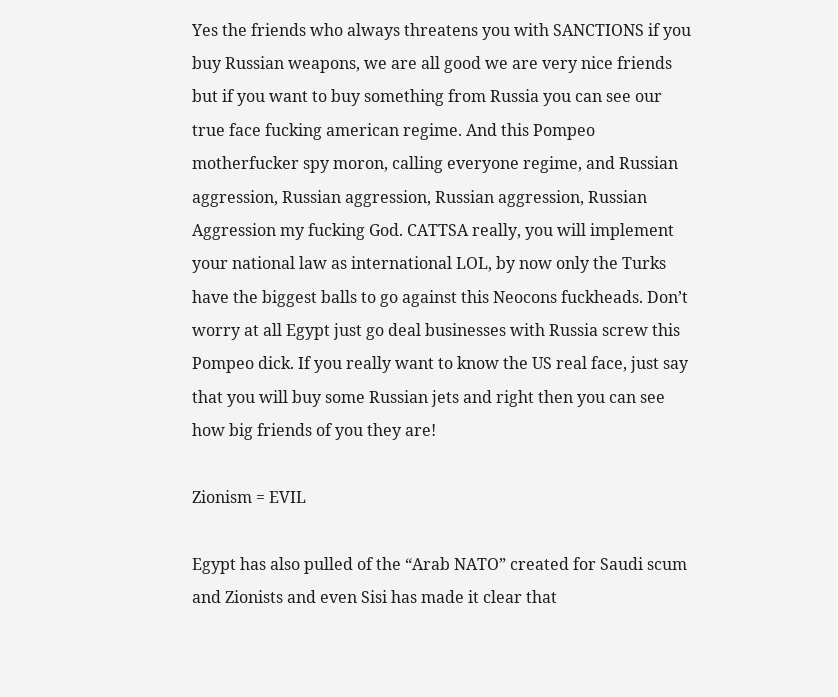Yes the friends who always threatens you with SANCTIONS if you buy Russian weapons, we are all good we are very nice friends but if you want to buy something from Russia you can see our true face fucking american regime. And this Pompeo motherfucker spy moron, calling everyone regime, and Russian aggression, Russian aggression, Russian aggression, Russian Aggression my fucking God. CATTSA really, you will implement your national law as international LOL, by now only the Turks have the biggest balls to go against this Neocons fuckheads. Don’t worry at all Egypt just go deal businesses with Russia screw this Pompeo dick. If you really want to know the US real face, just say that you will buy some Russian jets and right then you can see how big friends of you they are!

Zionism = EVIL

Egypt has also pulled of the “Arab NATO” created for Saudi scum and Zionists and even Sisi has made it clear that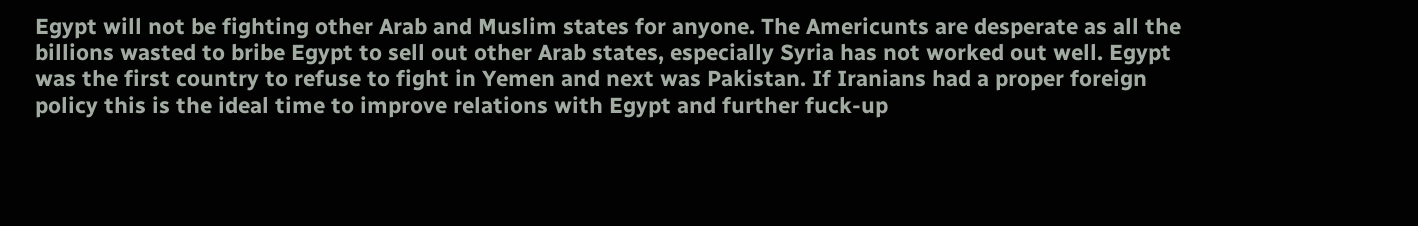Egypt will not be fighting other Arab and Muslim states for anyone. The Americunts are desperate as all the billions wasted to bribe Egypt to sell out other Arab states, especially Syria has not worked out well. Egypt was the first country to refuse to fight in Yemen and next was Pakistan. If Iranians had a proper foreign policy this is the ideal time to improve relations with Egypt and further fuck-up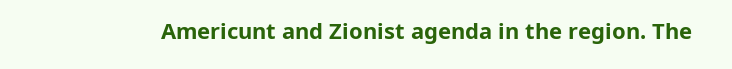Americunt and Zionist agenda in the region. The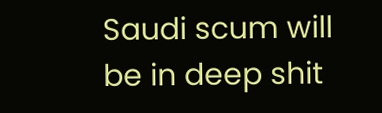Saudi scum will be in deep shit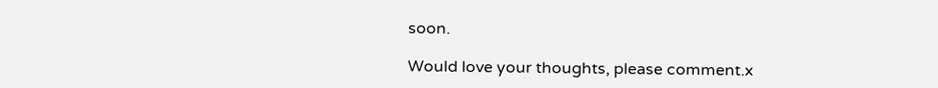soon.

Would love your thoughts, please comment.x